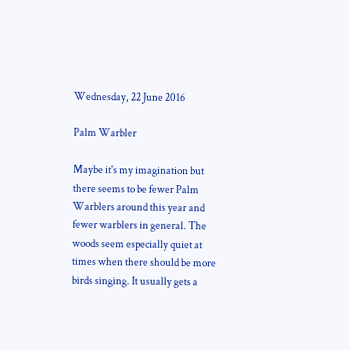Wednesday, 22 June 2016

Palm Warbler

Maybe it's my imagination but there seems to be fewer Palm Warblers around this year and fewer warblers in general. The woods seem especially quiet at times when there should be more birds singing. It usually gets a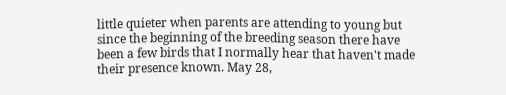little quieter when parents are attending to young but since the beginning of the breeding season there have been a few birds that I normally hear that haven't made their presence known. May 28,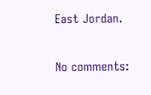East Jordan.

No comments: